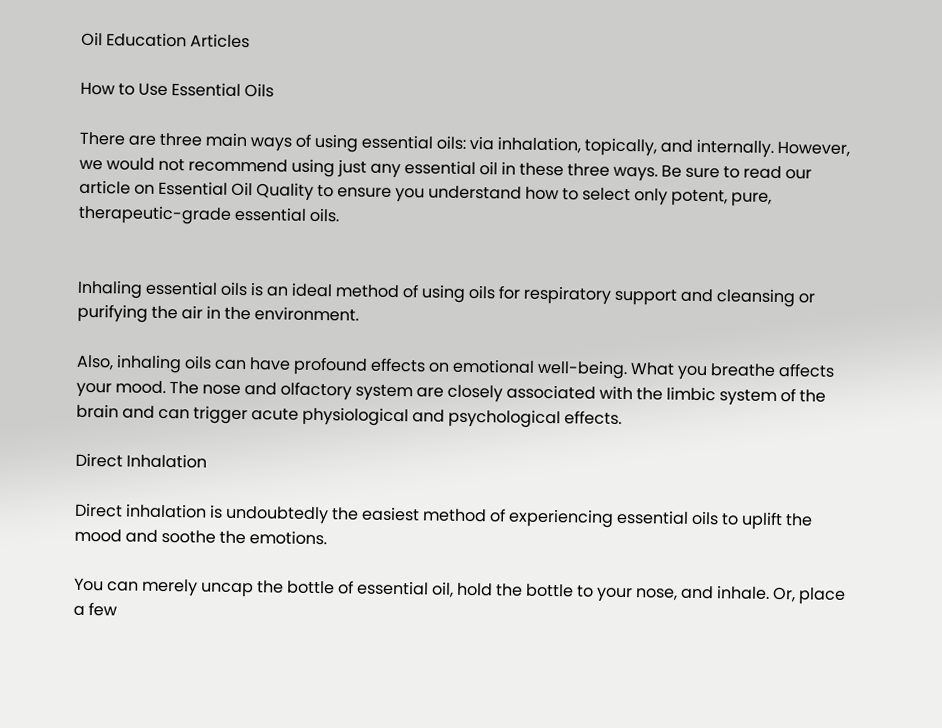Oil Education Articles

How to Use Essential Oils

There are three main ways of using essential oils: via inhalation, topically, and internally. However, we would not recommend using just any essential oil in these three ways. Be sure to read our article on Essential Oil Quality to ensure you understand how to select only potent, pure, therapeutic-grade essential oils.


Inhaling essential oils is an ideal method of using oils for respiratory support and cleansing or purifying the air in the environment.

Also, inhaling oils can have profound effects on emotional well-being. What you breathe affects your mood. The nose and olfactory system are closely associated with the limbic system of the brain and can trigger acute physiological and psychological effects.

Direct Inhalation

Direct inhalation is undoubtedly the easiest method of experiencing essential oils to uplift the mood and soothe the emotions.

You can merely uncap the bottle of essential oil, hold the bottle to your nose, and inhale. Or, place a few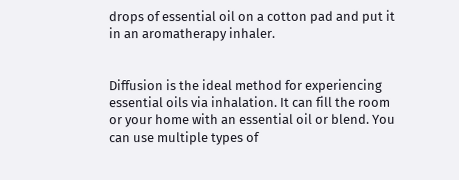drops of essential oil on a cotton pad and put it in an aromatherapy inhaler.


Diffusion is the ideal method for experiencing essential oils via inhalation. It can fill the room or your home with an essential oil or blend. You can use multiple types of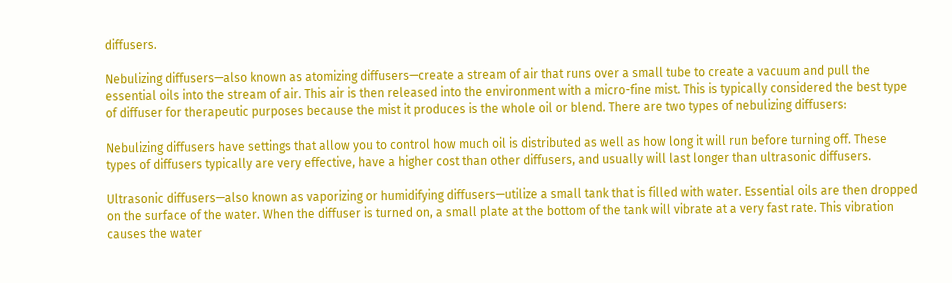diffusers.

Nebulizing diffusers—also known as atomizing diffusers—create a stream of air that runs over a small tube to create a vacuum and pull the essential oils into the stream of air. This air is then released into the environment with a micro-fine mist. This is typically considered the best type of diffuser for therapeutic purposes because the mist it produces is the whole oil or blend. There are two types of nebulizing diffusers:

Nebulizing diffusers have settings that allow you to control how much oil is distributed as well as how long it will run before turning off. These types of diffusers typically are very effective, have a higher cost than other diffusers, and usually will last longer than ultrasonic diffusers.

Ultrasonic diffusers—also known as vaporizing or humidifying diffusers—utilize a small tank that is filled with water. Essential oils are then dropped on the surface of the water. When the diffuser is turned on, a small plate at the bottom of the tank will vibrate at a very fast rate. This vibration causes the water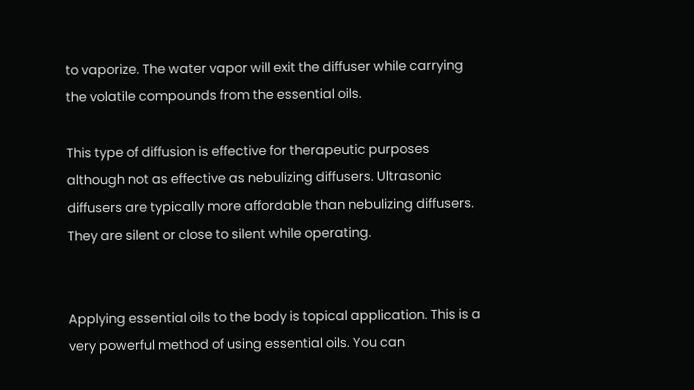to vaporize. The water vapor will exit the diffuser while carrying the volatile compounds from the essential oils.

This type of diffusion is effective for therapeutic purposes although not as effective as nebulizing diffusers. Ultrasonic diffusers are typically more affordable than nebulizing diffusers. They are silent or close to silent while operating.


Applying essential oils to the body is topical application. This is a very powerful method of using essential oils. You can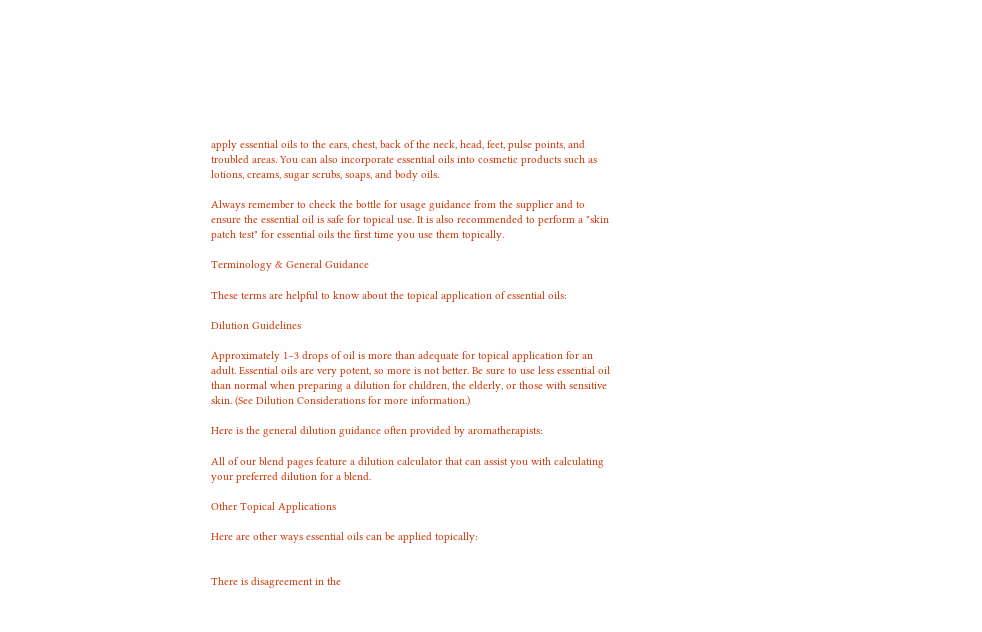apply essential oils to the ears, chest, back of the neck, head, feet, pulse points, and troubled areas. You can also incorporate essential oils into cosmetic products such as lotions, creams, sugar scrubs, soaps, and body oils.

Always remember to check the bottle for usage guidance from the supplier and to ensure the essential oil is safe for topical use. It is also recommended to perform a "skin patch test" for essential oils the first time you use them topically.

Terminology & General Guidance

These terms are helpful to know about the topical application of essential oils:

Dilution Guidelines

Approximately 1–3 drops of oil is more than adequate for topical application for an adult. Essential oils are very potent, so more is not better. Be sure to use less essential oil than normal when preparing a dilution for children, the elderly, or those with sensitive skin. (See Dilution Considerations for more information.)

Here is the general dilution guidance often provided by aromatherapists:

All of our blend pages feature a dilution calculator that can assist you with calculating your preferred dilution for a blend.

Other Topical Applications

Here are other ways essential oils can be applied topically:


There is disagreement in the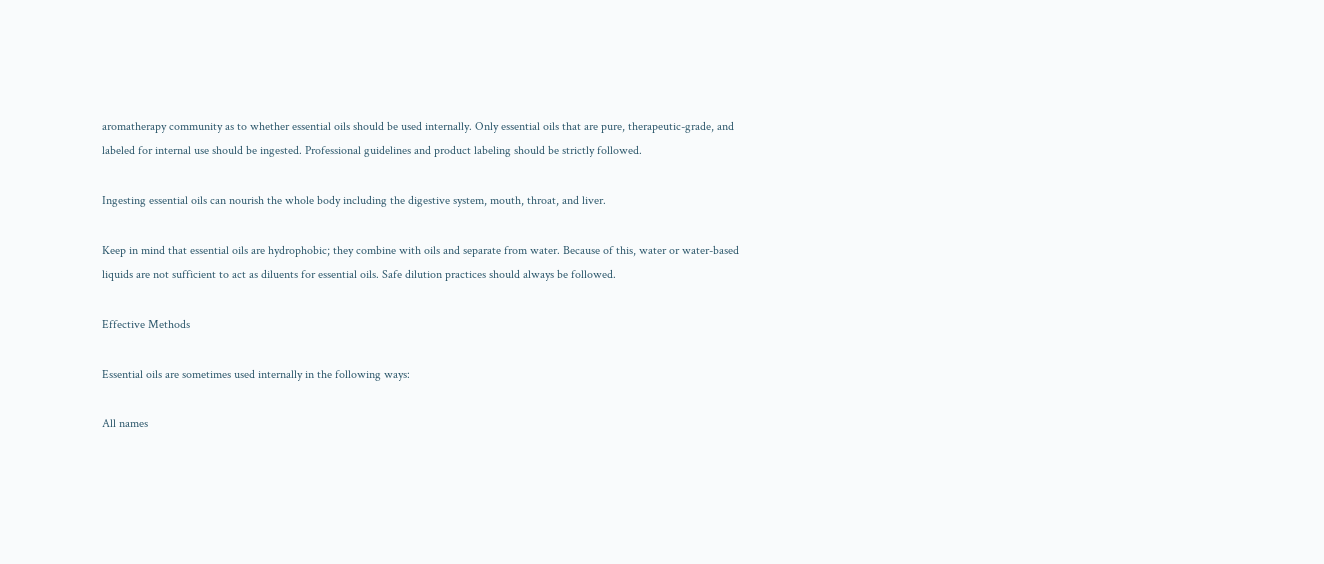aromatherapy community as to whether essential oils should be used internally. Only essential oils that are pure, therapeutic-grade, and labeled for internal use should be ingested. Professional guidelines and product labeling should be strictly followed.

Ingesting essential oils can nourish the whole body including the digestive system, mouth, throat, and liver.

Keep in mind that essential oils are hydrophobic; they combine with oils and separate from water. Because of this, water or water-based liquids are not sufficient to act as diluents for essential oils. Safe dilution practices should always be followed.

Effective Methods

Essential oils are sometimes used internally in the following ways:

All names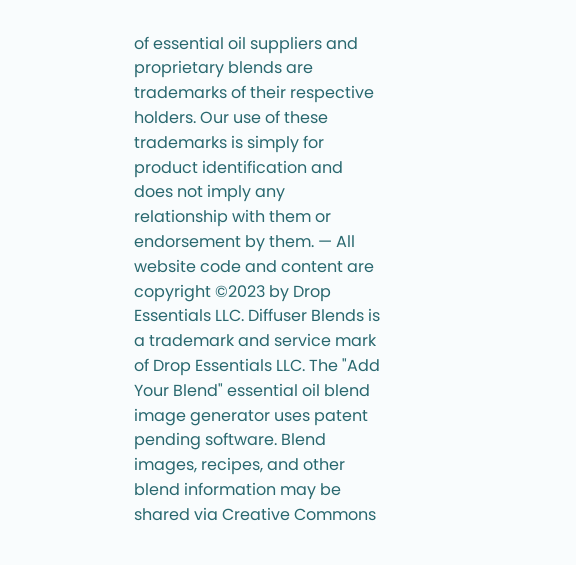of essential oil suppliers and proprietary blends are trademarks of their respective holders. Our use of these trademarks is simply for product identification and does not imply any relationship with them or endorsement by them. — All website code and content are copyright ©2023 by Drop Essentials LLC. Diffuser Blends is a trademark and service mark of Drop Essentials LLC. The "Add Your Blend" essential oil blend image generator uses patent pending software. Blend images, recipes, and other blend information may be shared via Creative Commons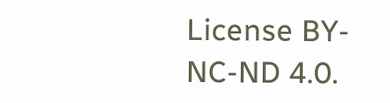License BY-NC-ND 4.0.